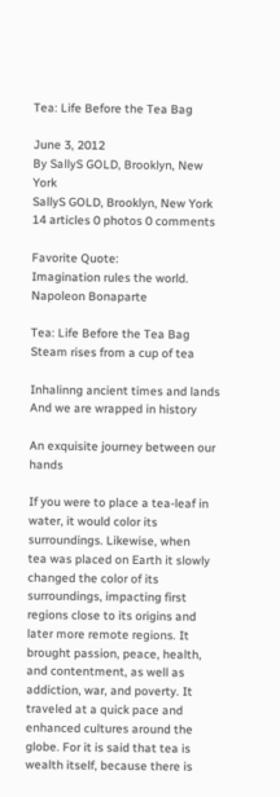Tea: Life Before the Tea Bag

June 3, 2012
By SallyS GOLD, Brooklyn, New York
SallyS GOLD, Brooklyn, New York
14 articles 0 photos 0 comments

Favorite Quote:
Imagination rules the world.
Napoleon Bonaparte

Tea: Life Before the Tea Bag
Steam rises from a cup of tea

Inhalinng ancient times and lands
And we are wrapped in history

An exquisite journey between our hands

If you were to place a tea-leaf in water, it would color its surroundings. Likewise, when
tea was placed on Earth it slowly changed the color of its surroundings, impacting first regions close to its origins and later more remote regions. It brought passion, peace, health, and contentment, as well as addiction, war, and poverty. It traveled at a quick pace and enhanced cultures around the globe. For it is said that tea is wealth itself, because there is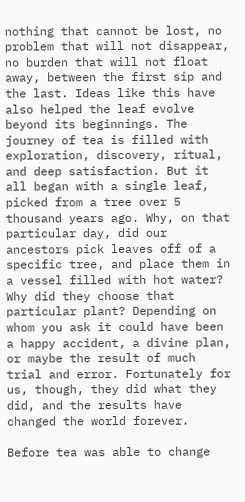nothing that cannot be lost, no problem that will not disappear, no burden that will not float away, between the first sip and the last. Ideas like this have also helped the leaf evolve beyond its beginnings. The journey of tea is filled with exploration, discovery, ritual, and deep satisfaction. But it all began with a single leaf, picked from a tree over 5 thousand years ago. Why, on that particular day, did our ancestors pick leaves off of a specific tree, and place them in a vessel filled with hot water? Why did they choose that particular plant? Depending on whom you ask it could have been a happy accident, a divine plan, or maybe the result of much trial and error. Fortunately for us, though, they did what they did, and the results have changed the world forever.

Before tea was able to change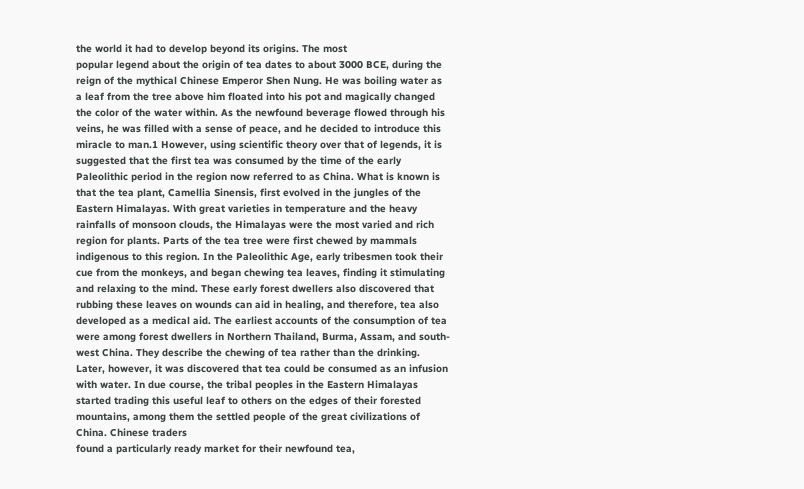the world it had to develop beyond its origins. The most
popular legend about the origin of tea dates to about 3000 BCE, during the reign of the mythical Chinese Emperor Shen Nung. He was boiling water as a leaf from the tree above him floated into his pot and magically changed the color of the water within. As the newfound beverage flowed through his veins, he was filled with a sense of peace, and he decided to introduce this miracle to man.1 However, using scientific theory over that of legends, it is suggested that the first tea was consumed by the time of the early Paleolithic period in the region now referred to as China. What is known is that the tea plant, Camellia Sinensis, first evolved in the jungles of the Eastern Himalayas. With great varieties in temperature and the heavy rainfalls of monsoon clouds, the Himalayas were the most varied and rich region for plants. Parts of the tea tree were first chewed by mammals indigenous to this region. In the Paleolithic Age, early tribesmen took their cue from the monkeys, and began chewing tea leaves, finding it stimulating and relaxing to the mind. These early forest dwellers also discovered that rubbing these leaves on wounds can aid in healing, and therefore, tea also developed as a medical aid. The earliest accounts of the consumption of tea were among forest dwellers in Northern Thailand, Burma, Assam, and south- west China. They describe the chewing of tea rather than the drinking. Later, however, it was discovered that tea could be consumed as an infusion with water. In due course, the tribal peoples in the Eastern Himalayas started trading this useful leaf to others on the edges of their forested
mountains, among them the settled people of the great civilizations of China. Chinese traders
found a particularly ready market for their newfound tea,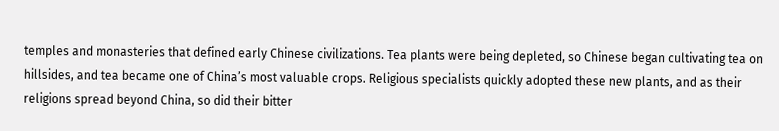temples and monasteries that defined early Chinese civilizations. Tea plants were being depleted, so Chinese began cultivating tea on hillsides, and tea became one of China’s most valuable crops. Religious specialists quickly adopted these new plants, and as their religions spread beyond China, so did their bitter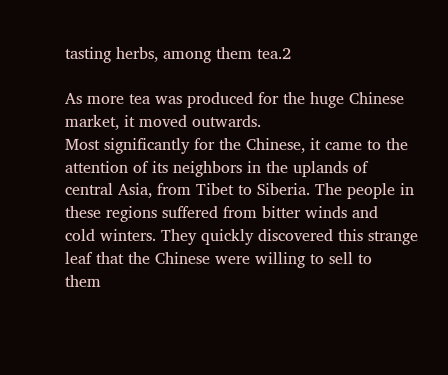tasting herbs, among them tea.2

As more tea was produced for the huge Chinese market, it moved outwards.
Most significantly for the Chinese, it came to the attention of its neighbors in the uplands of
central Asia, from Tibet to Siberia. The people in these regions suffered from bitter winds and
cold winters. They quickly discovered this strange leaf that the Chinese were willing to sell to
them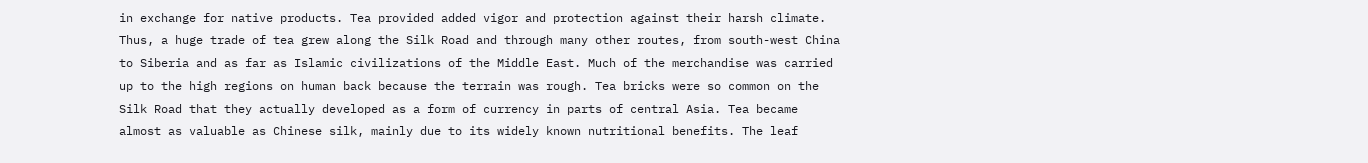in exchange for native products. Tea provided added vigor and protection against their harsh climate. Thus, a huge trade of tea grew along the Silk Road and through many other routes, from south-west China to Siberia and as far as Islamic civilizations of the Middle East. Much of the merchandise was carried up to the high regions on human back because the terrain was rough. Tea bricks were so common on the Silk Road that they actually developed as a form of currency in parts of central Asia. Tea became almost as valuable as Chinese silk, mainly due to its widely known nutritional benefits. The leaf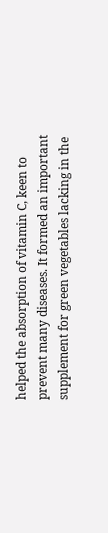helped the absorption of vitamin C, keen to prevent many diseases. It formed an important supplement for green vegetables lacking in the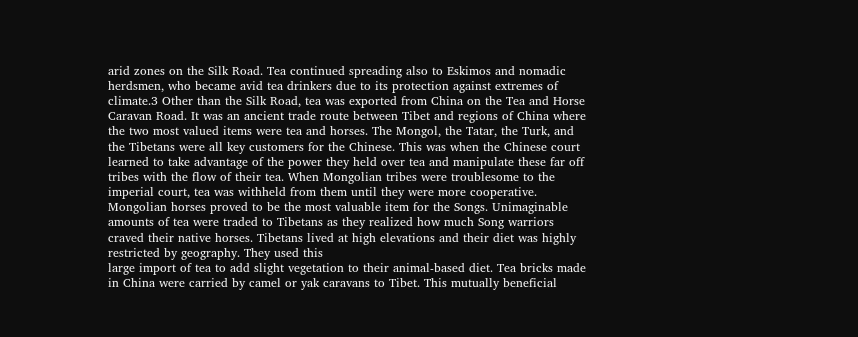arid zones on the Silk Road. Tea continued spreading also to Eskimos and nomadic herdsmen, who became avid tea drinkers due to its protection against extremes of climate.3 Other than the Silk Road, tea was exported from China on the Tea and Horse Caravan Road. It was an ancient trade route between Tibet and regions of China where the two most valued items were tea and horses. The Mongol, the Tatar, the Turk, and the Tibetans were all key customers for the Chinese. This was when the Chinese court learned to take advantage of the power they held over tea and manipulate these far off tribes with the flow of their tea. When Mongolian tribes were troublesome to the imperial court, tea was withheld from them until they were more cooperative. Mongolian horses proved to be the most valuable item for the Songs. Unimaginable amounts of tea were traded to Tibetans as they realized how much Song warriors craved their native horses. Tibetans lived at high elevations and their diet was highly restricted by geography. They used this
large import of tea to add slight vegetation to their animal-based diet. Tea bricks made in China were carried by camel or yak caravans to Tibet. This mutually beneficial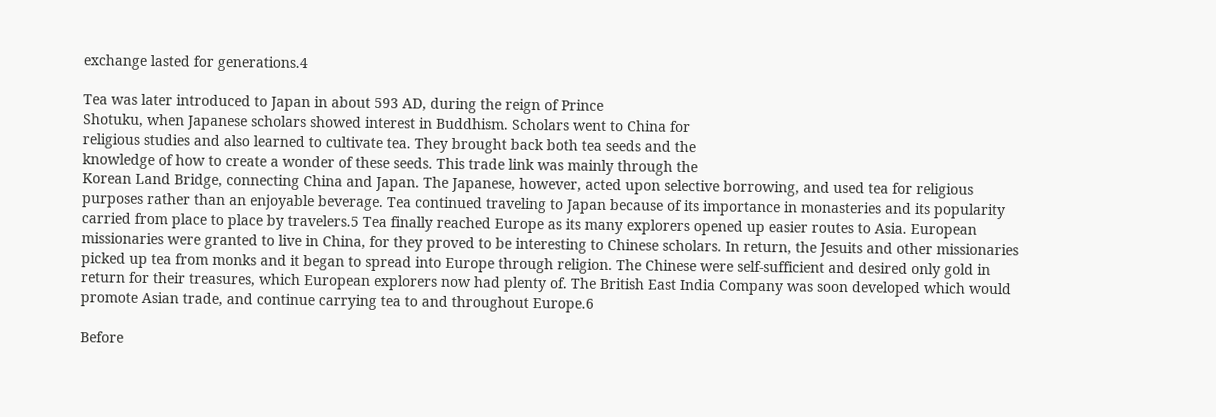exchange lasted for generations.4

Tea was later introduced to Japan in about 593 AD, during the reign of Prince
Shotuku, when Japanese scholars showed interest in Buddhism. Scholars went to China for
religious studies and also learned to cultivate tea. They brought back both tea seeds and the
knowledge of how to create a wonder of these seeds. This trade link was mainly through the
Korean Land Bridge, connecting China and Japan. The Japanese, however, acted upon selective borrowing, and used tea for religious purposes rather than an enjoyable beverage. Tea continued traveling to Japan because of its importance in monasteries and its popularity carried from place to place by travelers.5 Tea finally reached Europe as its many explorers opened up easier routes to Asia. European missionaries were granted to live in China, for they proved to be interesting to Chinese scholars. In return, the Jesuits and other missionaries picked up tea from monks and it began to spread into Europe through religion. The Chinese were self-sufficient and desired only gold in return for their treasures, which European explorers now had plenty of. The British East India Company was soon developed which would promote Asian trade, and continue carrying tea to and throughout Europe.6

Before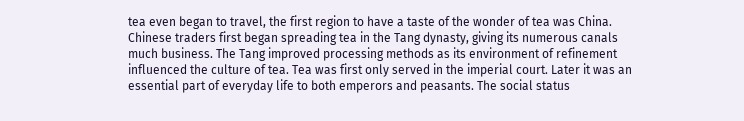tea even began to travel, the first region to have a taste of the wonder of tea was China. Chinese traders first began spreading tea in the Tang dynasty, giving its numerous canals much business. The Tang improved processing methods as its environment of refinement influenced the culture of tea. Tea was first only served in the imperial court. Later it was an essential part of everyday life to both emperors and peasants. The social status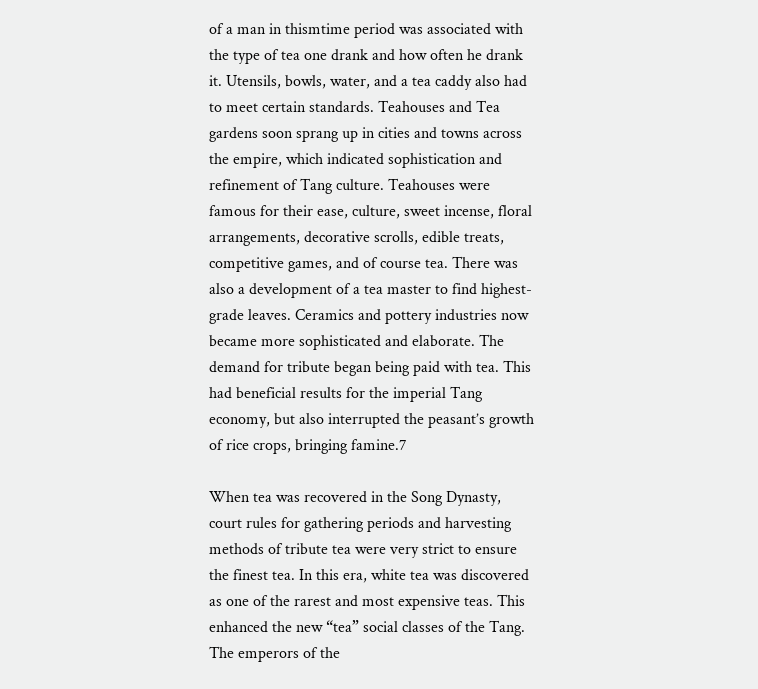of a man in thismtime period was associated with the type of tea one drank and how often he drank it. Utensils, bowls, water, and a tea caddy also had to meet certain standards. Teahouses and Tea gardens soon sprang up in cities and towns across the empire, which indicated sophistication and refinement of Tang culture. Teahouses were famous for their ease, culture, sweet incense, floral arrangements, decorative scrolls, edible treats, competitive games, and of course tea. There was also a development of a tea master to find highest-grade leaves. Ceramics and pottery industries now became more sophisticated and elaborate. The demand for tribute began being paid with tea. This had beneficial results for the imperial Tang economy, but also interrupted the peasant’s growth of rice crops, bringing famine.7

When tea was recovered in the Song Dynasty, court rules for gathering periods and harvesting methods of tribute tea were very strict to ensure the finest tea. In this era, white tea was discovered as one of the rarest and most expensive teas. This enhanced the new “tea” social classes of the Tang. The emperors of the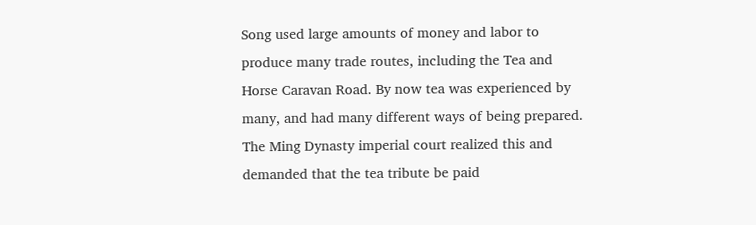Song used large amounts of money and labor to produce many trade routes, including the Tea and Horse Caravan Road. By now tea was experienced by many, and had many different ways of being prepared. The Ming Dynasty imperial court realized this and demanded that the tea tribute be paid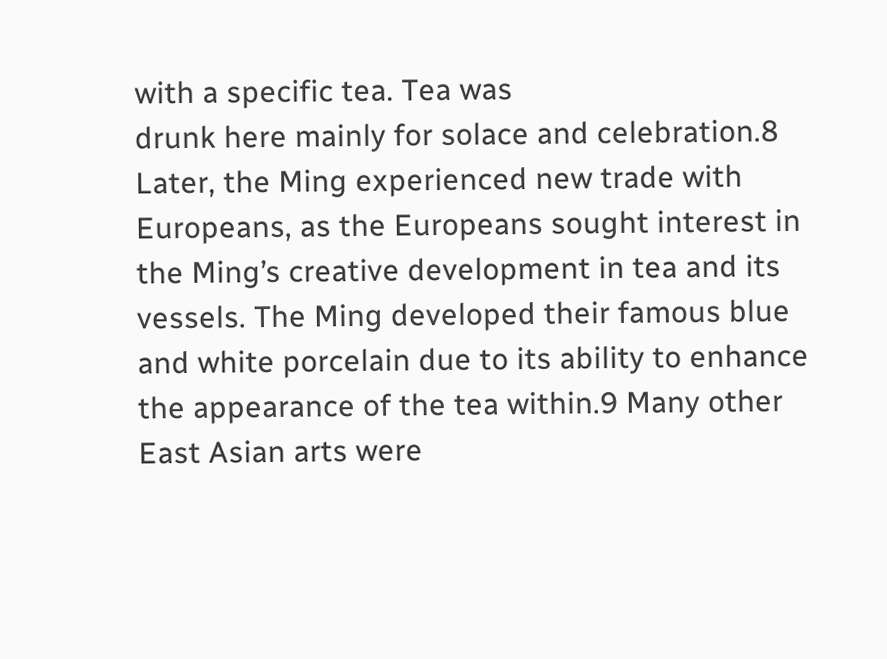with a specific tea. Tea was
drunk here mainly for solace and celebration.8 Later, the Ming experienced new trade with
Europeans, as the Europeans sought interest in the Ming’s creative development in tea and its vessels. The Ming developed their famous blue and white porcelain due to its ability to enhance the appearance of the tea within.9 Many other East Asian arts were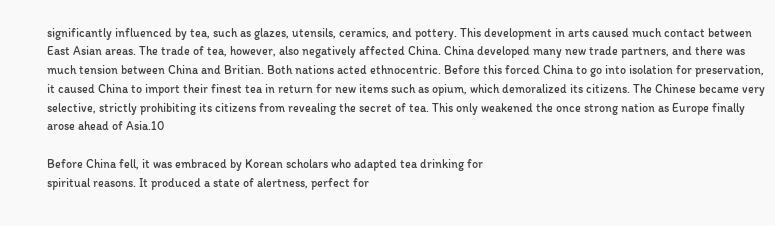significantly influenced by tea, such as glazes, utensils, ceramics, and pottery. This development in arts caused much contact between East Asian areas. The trade of tea, however, also negatively affected China. China developed many new trade partners, and there was much tension between China and Britian. Both nations acted ethnocentric. Before this forced China to go into isolation for preservation, it caused China to import their finest tea in return for new items such as opium, which demoralized its citizens. The Chinese became very selective, strictly prohibiting its citizens from revealing the secret of tea. This only weakened the once strong nation as Europe finally arose ahead of Asia.10

Before China fell, it was embraced by Korean scholars who adapted tea drinking for
spiritual reasons. It produced a state of alertness, perfect for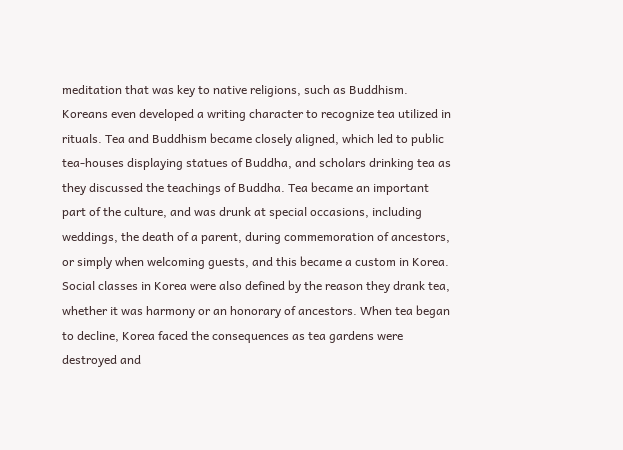meditation that was key to native religions, such as Buddhism. Koreans even developed a writing character to recognize tea utilized in rituals. Tea and Buddhism became closely aligned, which led to public tea-houses displaying statues of Buddha, and scholars drinking tea as they discussed the teachings of Buddha. Tea became an important part of the culture, and was drunk at special occasions, including weddings, the death of a parent, during commemoration of ancestors, or simply when welcoming guests, and this became a custom in Korea. Social classes in Korea were also defined by the reason they drank tea, whether it was harmony or an honorary of ancestors. When tea began to decline, Korea faced the consequences as tea gardens were destroyed and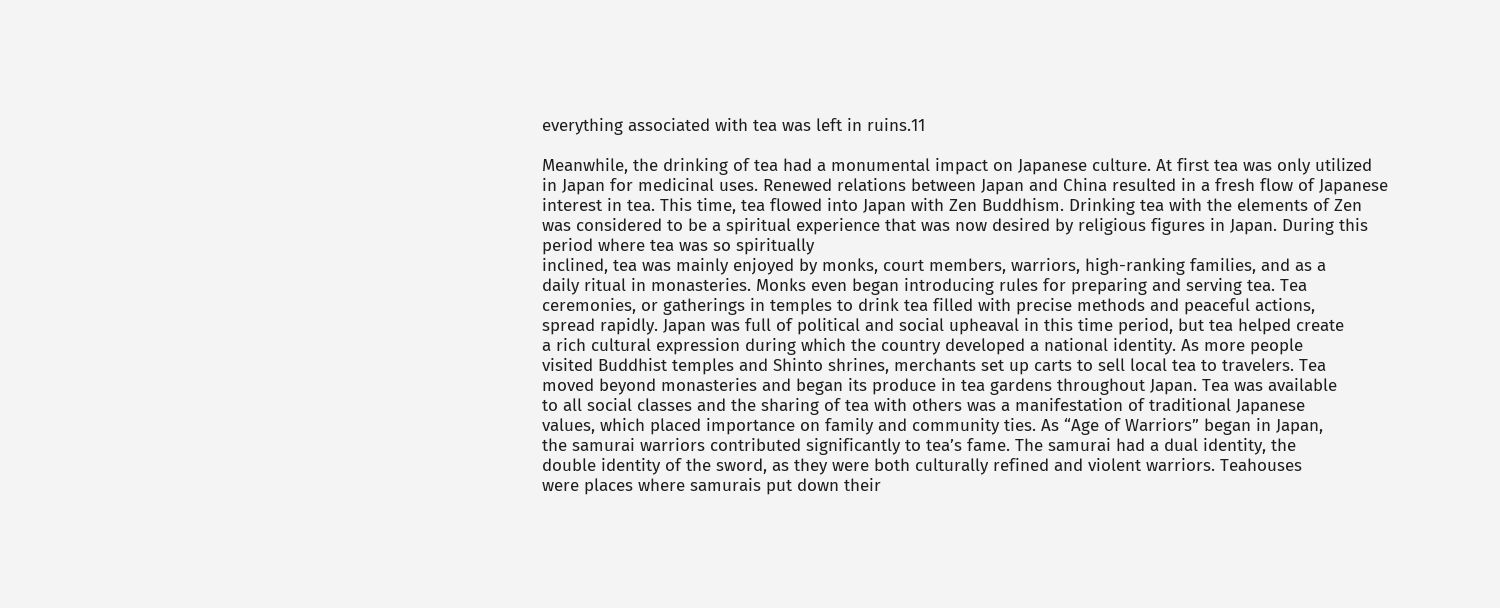everything associated with tea was left in ruins.11

Meanwhile, the drinking of tea had a monumental impact on Japanese culture. At first tea was only utilized in Japan for medicinal uses. Renewed relations between Japan and China resulted in a fresh flow of Japanese interest in tea. This time, tea flowed into Japan with Zen Buddhism. Drinking tea with the elements of Zen was considered to be a spiritual experience that was now desired by religious figures in Japan. During this period where tea was so spiritually
inclined, tea was mainly enjoyed by monks, court members, warriors, high-ranking families, and as a
daily ritual in monasteries. Monks even began introducing rules for preparing and serving tea. Tea
ceremonies, or gatherings in temples to drink tea filled with precise methods and peaceful actions,
spread rapidly. Japan was full of political and social upheaval in this time period, but tea helped create
a rich cultural expression during which the country developed a national identity. As more people
visited Buddhist temples and Shinto shrines, merchants set up carts to sell local tea to travelers. Tea
moved beyond monasteries and began its produce in tea gardens throughout Japan. Tea was available
to all social classes and the sharing of tea with others was a manifestation of traditional Japanese
values, which placed importance on family and community ties. As “Age of Warriors” began in Japan,
the samurai warriors contributed significantly to tea’s fame. The samurai had a dual identity, the
double identity of the sword, as they were both culturally refined and violent warriors. Teahouses
were places where samurais put down their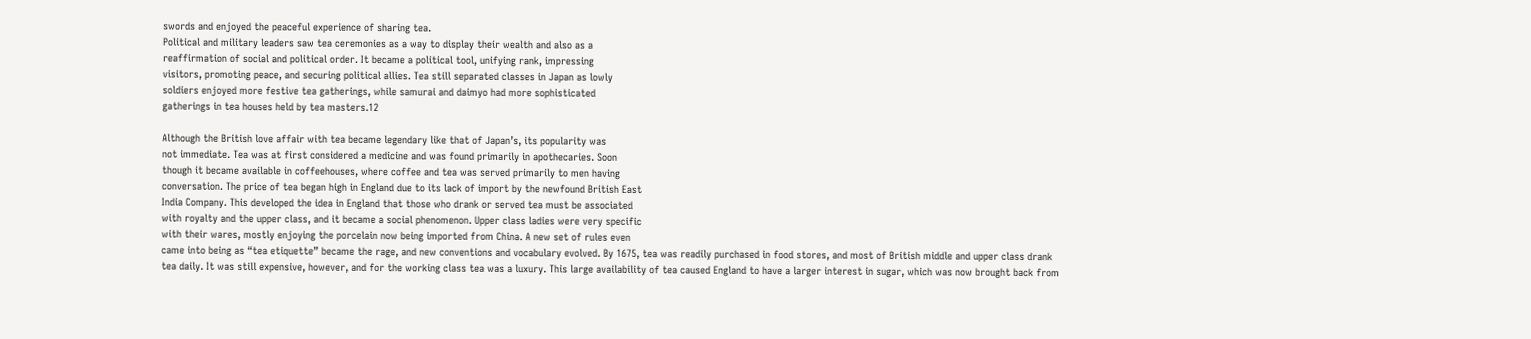swords and enjoyed the peaceful experience of sharing tea.
Political and military leaders saw tea ceremonies as a way to display their wealth and also as a
reaffirmation of social and political order. It became a political tool, unifying rank, impressing
visitors, promoting peace, and securing political allies. Tea still separated classes in Japan as lowly
soldiers enjoyed more festive tea gatherings, while samurai and daimyo had more sophisticated
gatherings in tea houses held by tea masters.12

Although the British love affair with tea became legendary like that of Japan’s, its popularity was
not immediate. Tea was at first considered a medicine and was found primarily in apothecaries. Soon
though it became available in coffeehouses, where coffee and tea was served primarily to men having
conversation. The price of tea began high in England due to its lack of import by the newfound British East
India Company. This developed the idea in England that those who drank or served tea must be associated
with royalty and the upper class, and it became a social phenomenon. Upper class ladies were very specific
with their wares, mostly enjoying the porcelain now being imported from China. A new set of rules even
came into being as “tea etiquette” became the rage, and new conventions and vocabulary evolved. By 1675, tea was readily purchased in food stores, and most of British middle and upper class drank tea daily. It was still expensive, however, and for the working class tea was a luxury. This large availability of tea caused England to have a larger interest in sugar, which was now brought back from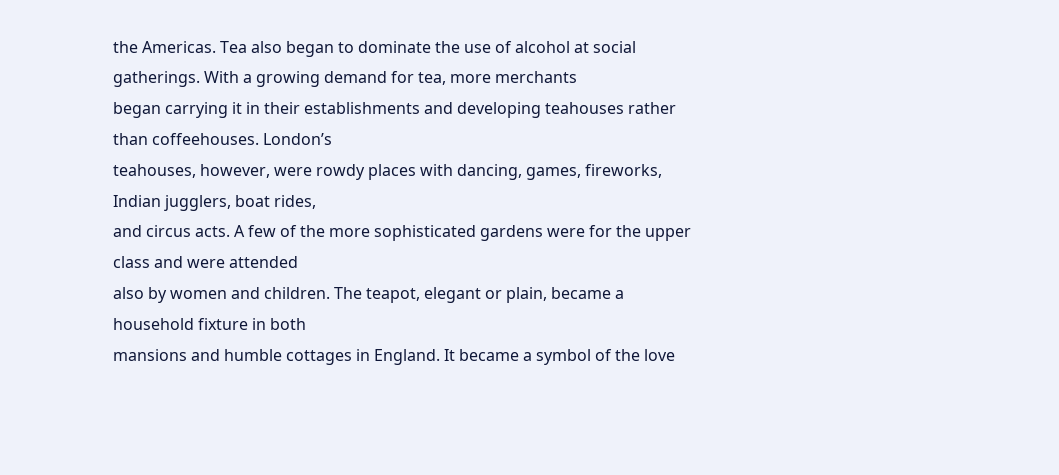the Americas. Tea also began to dominate the use of alcohol at social gatherings. With a growing demand for tea, more merchants
began carrying it in their establishments and developing teahouses rather than coffeehouses. London’s
teahouses, however, were rowdy places with dancing, games, fireworks, Indian jugglers, boat rides,
and circus acts. A few of the more sophisticated gardens were for the upper class and were attended
also by women and children. The teapot, elegant or plain, became a household fixture in both
mansions and humble cottages in England. It became a symbol of the love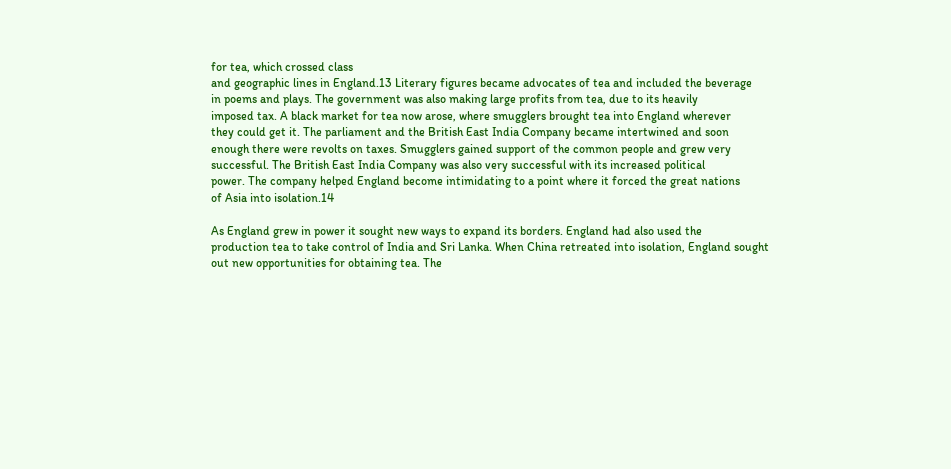for tea, which crossed class
and geographic lines in England.13 Literary figures became advocates of tea and included the beverage
in poems and plays. The government was also making large profits from tea, due to its heavily
imposed tax. A black market for tea now arose, where smugglers brought tea into England wherever
they could get it. The parliament and the British East India Company became intertwined and soon
enough there were revolts on taxes. Smugglers gained support of the common people and grew very
successful. The British East India Company was also very successful with its increased political
power. The company helped England become intimidating to a point where it forced the great nations
of Asia into isolation.14

As England grew in power it sought new ways to expand its borders. England had also used the
production tea to take control of India and Sri Lanka. When China retreated into isolation, England sought
out new opportunities for obtaining tea. The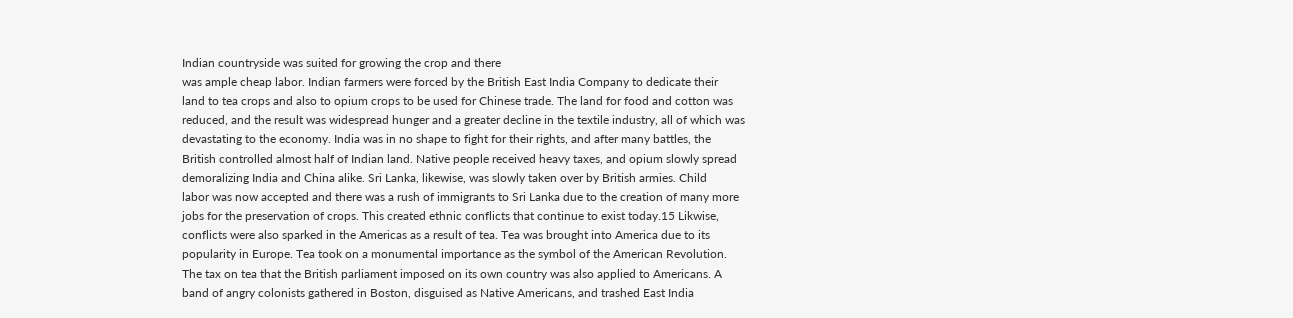Indian countryside was suited for growing the crop and there
was ample cheap labor. Indian farmers were forced by the British East India Company to dedicate their
land to tea crops and also to opium crops to be used for Chinese trade. The land for food and cotton was
reduced, and the result was widespread hunger and a greater decline in the textile industry, all of which was
devastating to the economy. India was in no shape to fight for their rights, and after many battles, the
British controlled almost half of Indian land. Native people received heavy taxes, and opium slowly spread
demoralizing India and China alike. Sri Lanka, likewise, was slowly taken over by British armies. Child
labor was now accepted and there was a rush of immigrants to Sri Lanka due to the creation of many more
jobs for the preservation of crops. This created ethnic conflicts that continue to exist today.15 Likwise,
conflicts were also sparked in the Americas as a result of tea. Tea was brought into America due to its
popularity in Europe. Tea took on a monumental importance as the symbol of the American Revolution.
The tax on tea that the British parliament imposed on its own country was also applied to Americans. A
band of angry colonists gathered in Boston, disguised as Native Americans, and trashed East India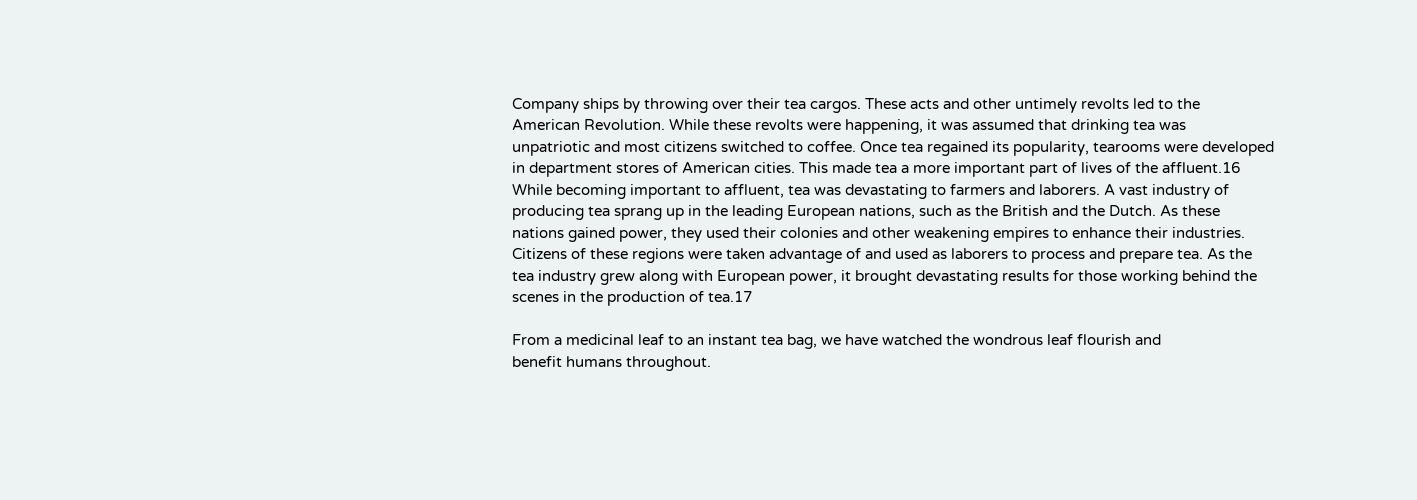Company ships by throwing over their tea cargos. These acts and other untimely revolts led to the
American Revolution. While these revolts were happening, it was assumed that drinking tea was
unpatriotic and most citizens switched to coffee. Once tea regained its popularity, tearooms were developed
in department stores of American cities. This made tea a more important part of lives of the affluent.16
While becoming important to affluent, tea was devastating to farmers and laborers. A vast industry of
producing tea sprang up in the leading European nations, such as the British and the Dutch. As these
nations gained power, they used their colonies and other weakening empires to enhance their industries.
Citizens of these regions were taken advantage of and used as laborers to process and prepare tea. As the
tea industry grew along with European power, it brought devastating results for those working behind the
scenes in the production of tea.17

From a medicinal leaf to an instant tea bag, we have watched the wondrous leaf flourish and
benefit humans throughout.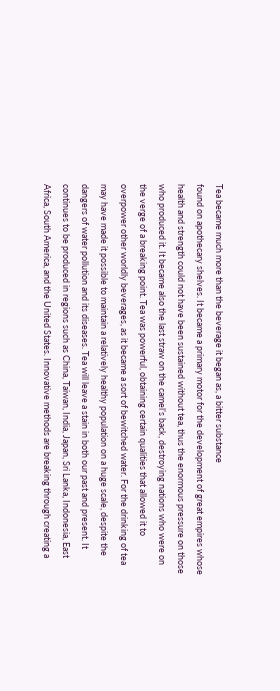Tea became much more than the beverage it began as, a bitter substance
found on apothecary shelves. It became a primary motor for the development of great empires whose
health and strength could not have been sustained without tea, thus the enormous pressure on those
who produced it. It became also the last straw on the camel’s back, destroying nations who were on
the verge of a breaking point. Tea was powerful, obtaining certain qualities that allowed it to
overpower other worldly beverages, as it became a sort of bewitched water. For the drinking of tea
may have made it possible to maintain a relatively healthy population on a huge scale, despite the
dangers of water pollution and its diseases. Tea will leave a stain in both our past and present. It
continues to be produced in regions such as China, Taiwan, India, Japan, Sri Lanka, Indonesia, East
Africa, South America, and the United States. Innovative methods are breaking through creating a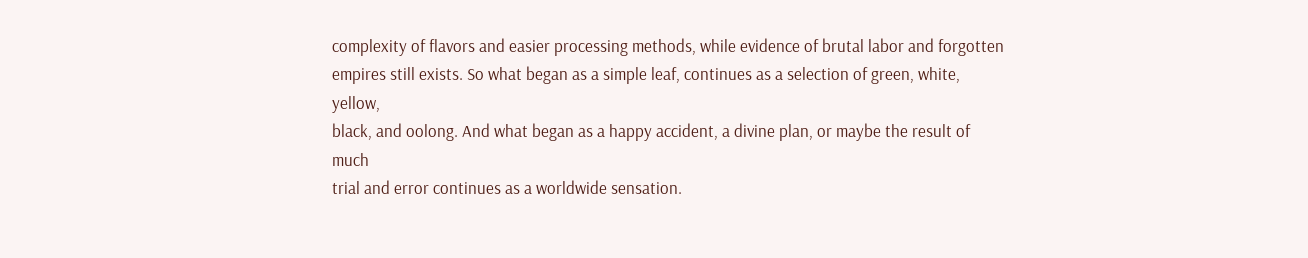complexity of flavors and easier processing methods, while evidence of brutal labor and forgotten
empires still exists. So what began as a simple leaf, continues as a selection of green, white, yellow,
black, and oolong. And what began as a happy accident, a divine plan, or maybe the result of much
trial and error continues as a worldwide sensation.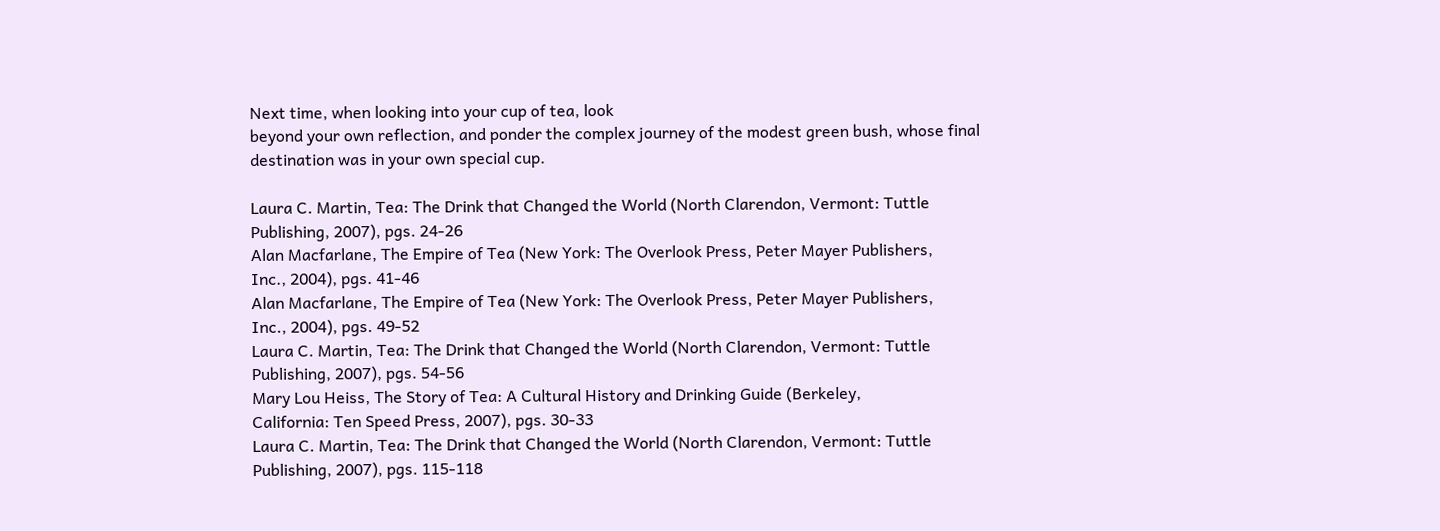Next time, when looking into your cup of tea, look
beyond your own reflection, and ponder the complex journey of the modest green bush, whose final
destination was in your own special cup.

Laura C. Martin, Tea: The Drink that Changed the World (North Clarendon, Vermont: Tuttle
Publishing, 2007), pgs. 24-26
Alan Macfarlane, The Empire of Tea (New York: The Overlook Press, Peter Mayer Publishers,
Inc., 2004), pgs. 41-46
Alan Macfarlane, The Empire of Tea (New York: The Overlook Press, Peter Mayer Publishers,
Inc., 2004), pgs. 49-52
Laura C. Martin, Tea: The Drink that Changed the World (North Clarendon, Vermont: Tuttle
Publishing, 2007), pgs. 54-56
Mary Lou Heiss, The Story of Tea: A Cultural History and Drinking Guide (Berkeley,
California: Ten Speed Press, 2007), pgs. 30-33
Laura C. Martin, Tea: The Drink that Changed the World (North Clarendon, Vermont: Tuttle
Publishing, 2007), pgs. 115-118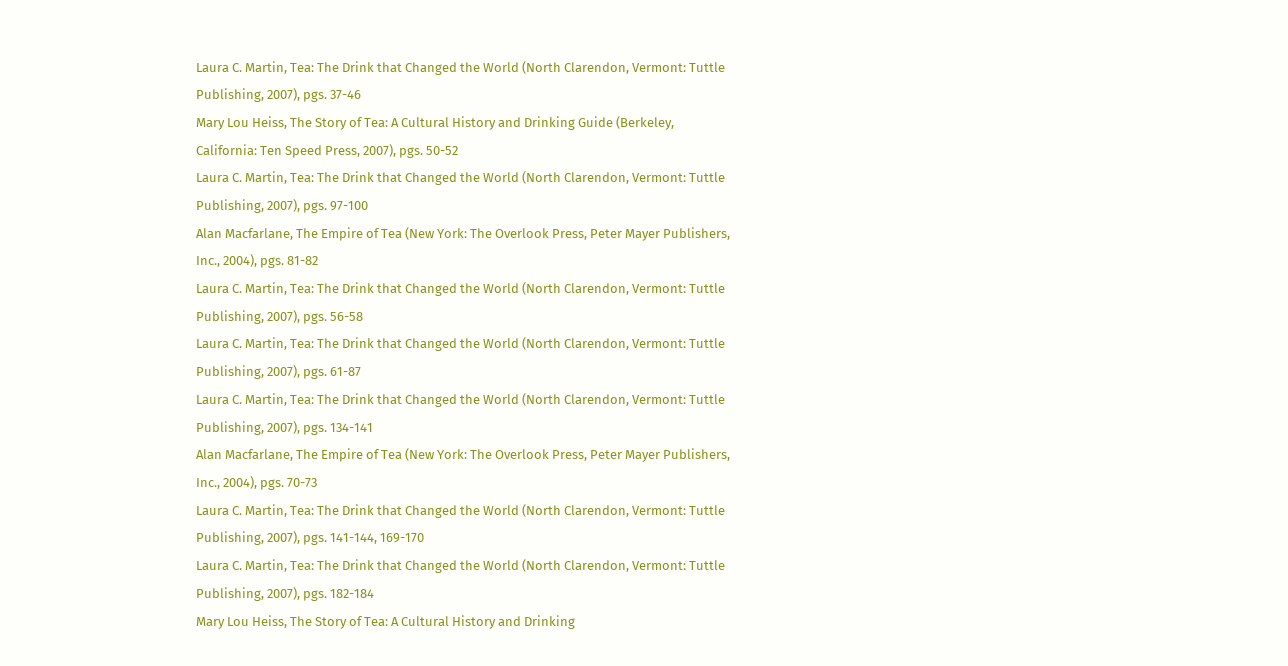Laura C. Martin, Tea: The Drink that Changed the World (North Clarendon, Vermont: Tuttle
Publishing, 2007), pgs. 37-46
Mary Lou Heiss, The Story of Tea: A Cultural History and Drinking Guide (Berkeley,
California: Ten Speed Press, 2007), pgs. 50-52
Laura C. Martin, Tea: The Drink that Changed the World (North Clarendon, Vermont: Tuttle
Publishing, 2007), pgs. 97-100
Alan Macfarlane, The Empire of Tea (New York: The Overlook Press, Peter Mayer Publishers,
Inc., 2004), pgs. 81-82
Laura C. Martin, Tea: The Drink that Changed the World (North Clarendon, Vermont: Tuttle
Publishing, 2007), pgs. 56-58
Laura C. Martin, Tea: The Drink that Changed the World (North Clarendon, Vermont: Tuttle
Publishing, 2007), pgs. 61-87
Laura C. Martin, Tea: The Drink that Changed the World (North Clarendon, Vermont: Tuttle
Publishing, 2007), pgs. 134-141
Alan Macfarlane, The Empire of Tea (New York: The Overlook Press, Peter Mayer Publishers,
Inc., 2004), pgs. 70-73
Laura C. Martin, Tea: The Drink that Changed the World (North Clarendon, Vermont: Tuttle
Publishing, 2007), pgs. 141-144, 169-170
Laura C. Martin, Tea: The Drink that Changed the World (North Clarendon, Vermont: Tuttle
Publishing, 2007), pgs. 182-184
Mary Lou Heiss, The Story of Tea: A Cultural History and Drinking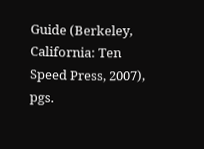Guide (Berkeley,
California: Ten Speed Press, 2007), pgs.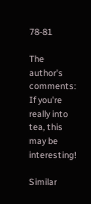78-81

The author's comments:
If you're really into tea, this may be interesting!

Similar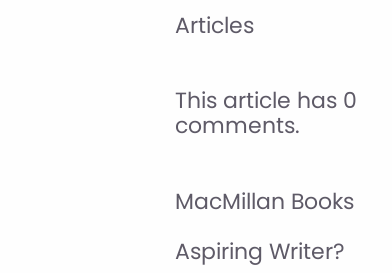Articles


This article has 0 comments.


MacMillan Books

Aspiring Writer?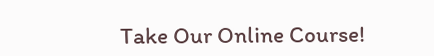Take Our Online Course!